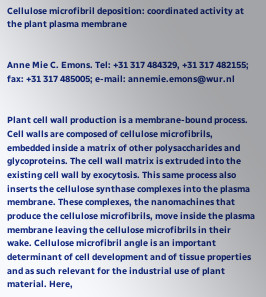Cellulose microfibril deposition: coordinated activity at the plant plasma membrane


Anne Mie C. Emons. Tel: +31 317 484329, +31 317 482155; fax: +31 317 485005; e-mail: annemie.emons@wur.nl


Plant cell wall production is a membrane-bound process. Cell walls are composed of cellulose microfibrils, embedded inside a matrix of other polysaccharides and glycoproteins. The cell wall matrix is extruded into the existing cell wall by exocytosis. This same process also inserts the cellulose synthase complexes into the plasma membrane. These complexes, the nanomachines that produce the cellulose microfibrils, move inside the plasma membrane leaving the cellulose microfibrils in their wake. Cellulose microfibril angle is an important determinant of cell development and of tissue properties and as such relevant for the industrial use of plant material. Here,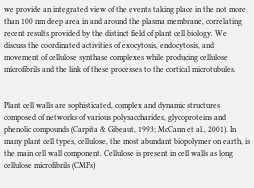we provide an integrated view of the events taking place in the not more than 100 nm deep area in and around the plasma membrane, correlating recent results provided by the distinct field of plant cell biology. We discuss the coordinated activities of exocytosis, endocytosis, and movement of cellulose synthase complexes while producing cellulose microfibrils and the link of these processes to the cortical microtubules.


Plant cell walls are sophisticated, complex and dynamic structures composed of networks of various polysaccharides, glycoproteins and phenolic compounds (Carpita & Gibeaut, 1993; McCann et al., 2001). In many plant cell types, cellulose, the most abundant biopolymer on earth, is the main cell wall component. Cellulose is present in cell walls as long cellulose microfibrils (CMFs)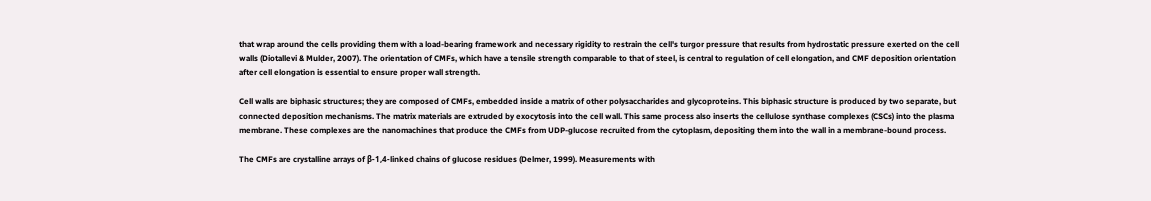that wrap around the cells providing them with a load-bearing framework and necessary rigidity to restrain the cell's turgor pressure that results from hydrostatic pressure exerted on the cell walls (Diotallevi & Mulder, 2007). The orientation of CMFs, which have a tensile strength comparable to that of steel, is central to regulation of cell elongation, and CMF deposition orientation after cell elongation is essential to ensure proper wall strength.

Cell walls are biphasic structures; they are composed of CMFs, embedded inside a matrix of other polysaccharides and glycoproteins. This biphasic structure is produced by two separate, but connected deposition mechanisms. The matrix materials are extruded by exocytosis into the cell wall. This same process also inserts the cellulose synthase complexes (CSCs) into the plasma membrane. These complexes are the nanomachines that produce the CMFs from UDP-glucose recruited from the cytoplasm, depositing them into the wall in a membrane-bound process.

The CMFs are crystalline arrays of β-1,4-linked chains of glucose residues (Delmer, 1999). Measurements with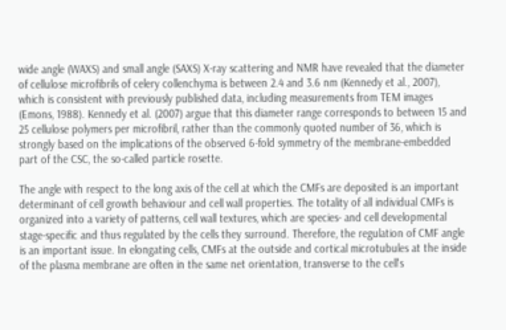wide angle (WAXS) and small angle (SAXS) X-ray scattering and NMR have revealed that the diameter of cellulose microfibrils of celery collenchyma is between 2.4 and 3.6 nm (Kennedy et al., 2007), which is consistent with previously published data, including measurements from TEM images (Emons, 1988). Kennedy et al. (2007) argue that this diameter range corresponds to between 15 and 25 cellulose polymers per microfibril, rather than the commonly quoted number of 36, which is strongly based on the implications of the observed 6-fold symmetry of the membrane-embedded part of the CSC, the so-called particle rosette.

The angle with respect to the long axis of the cell at which the CMFs are deposited is an important determinant of cell growth behaviour and cell wall properties. The totality of all individual CMFs is organized into a variety of patterns, cell wall textures, which are species- and cell developmental stage-specific and thus regulated by the cells they surround. Therefore, the regulation of CMF angle is an important issue. In elongating cells, CMFs at the outside and cortical microtubules at the inside of the plasma membrane are often in the same net orientation, transverse to the cell's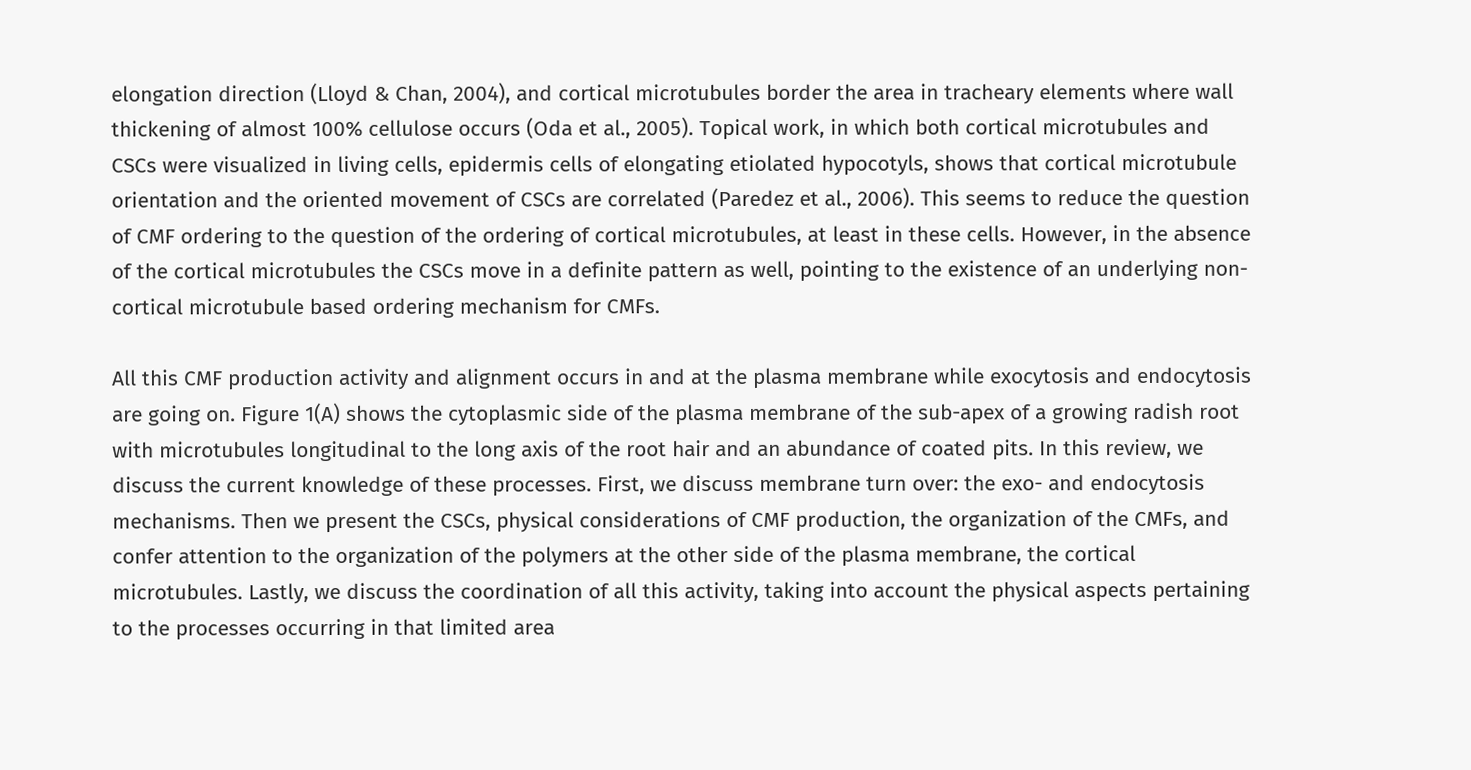elongation direction (Lloyd & Chan, 2004), and cortical microtubules border the area in tracheary elements where wall thickening of almost 100% cellulose occurs (Oda et al., 2005). Topical work, in which both cortical microtubules and CSCs were visualized in living cells, epidermis cells of elongating etiolated hypocotyls, shows that cortical microtubule orientation and the oriented movement of CSCs are correlated (Paredez et al., 2006). This seems to reduce the question of CMF ordering to the question of the ordering of cortical microtubules, at least in these cells. However, in the absence of the cortical microtubules the CSCs move in a definite pattern as well, pointing to the existence of an underlying non-cortical microtubule based ordering mechanism for CMFs.

All this CMF production activity and alignment occurs in and at the plasma membrane while exocytosis and endocytosis are going on. Figure 1(A) shows the cytoplasmic side of the plasma membrane of the sub-apex of a growing radish root with microtubules longitudinal to the long axis of the root hair and an abundance of coated pits. In this review, we discuss the current knowledge of these processes. First, we discuss membrane turn over: the exo- and endocytosis mechanisms. Then we present the CSCs, physical considerations of CMF production, the organization of the CMFs, and confer attention to the organization of the polymers at the other side of the plasma membrane, the cortical microtubules. Lastly, we discuss the coordination of all this activity, taking into account the physical aspects pertaining to the processes occurring in that limited area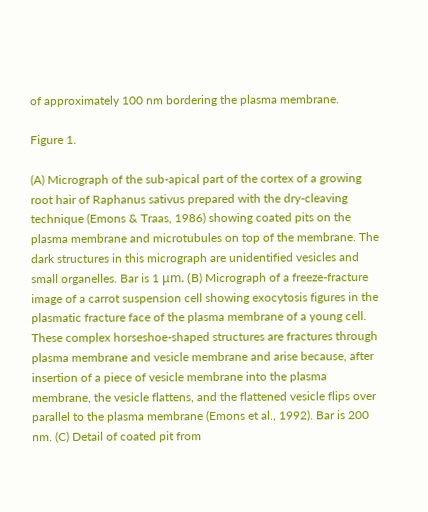of approximately 100 nm bordering the plasma membrane.

Figure 1.

(A) Micrograph of the sub-apical part of the cortex of a growing root hair of Raphanus sativus prepared with the dry-cleaving technique (Emons & Traas, 1986) showing coated pits on the plasma membrane and microtubules on top of the membrane. The dark structures in this micrograph are unidentified vesicles and small organelles. Bar is 1 μm. (B) Micrograph of a freeze-fracture image of a carrot suspension cell showing exocytosis figures in the plasmatic fracture face of the plasma membrane of a young cell. These complex horseshoe-shaped structures are fractures through plasma membrane and vesicle membrane and arise because, after insertion of a piece of vesicle membrane into the plasma membrane, the vesicle flattens, and the flattened vesicle flips over parallel to the plasma membrane (Emons et al., 1992). Bar is 200 nm. (C) Detail of coated pit from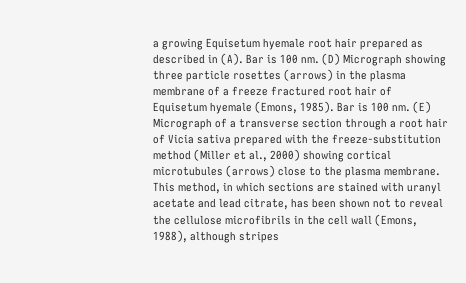a growing Equisetum hyemale root hair prepared as described in (A). Bar is 100 nm. (D) Micrograph showing three particle rosettes (arrows) in the plasma membrane of a freeze fractured root hair of Equisetum hyemale (Emons, 1985). Bar is 100 nm. (E) Micrograph of a transverse section through a root hair of Vicia sativa prepared with the freeze-substitution method (Miller et al., 2000) showing cortical microtubules (arrows) close to the plasma membrane. This method, in which sections are stained with uranyl acetate and lead citrate, has been shown not to reveal the cellulose microfibrils in the cell wall (Emons, 1988), although stripes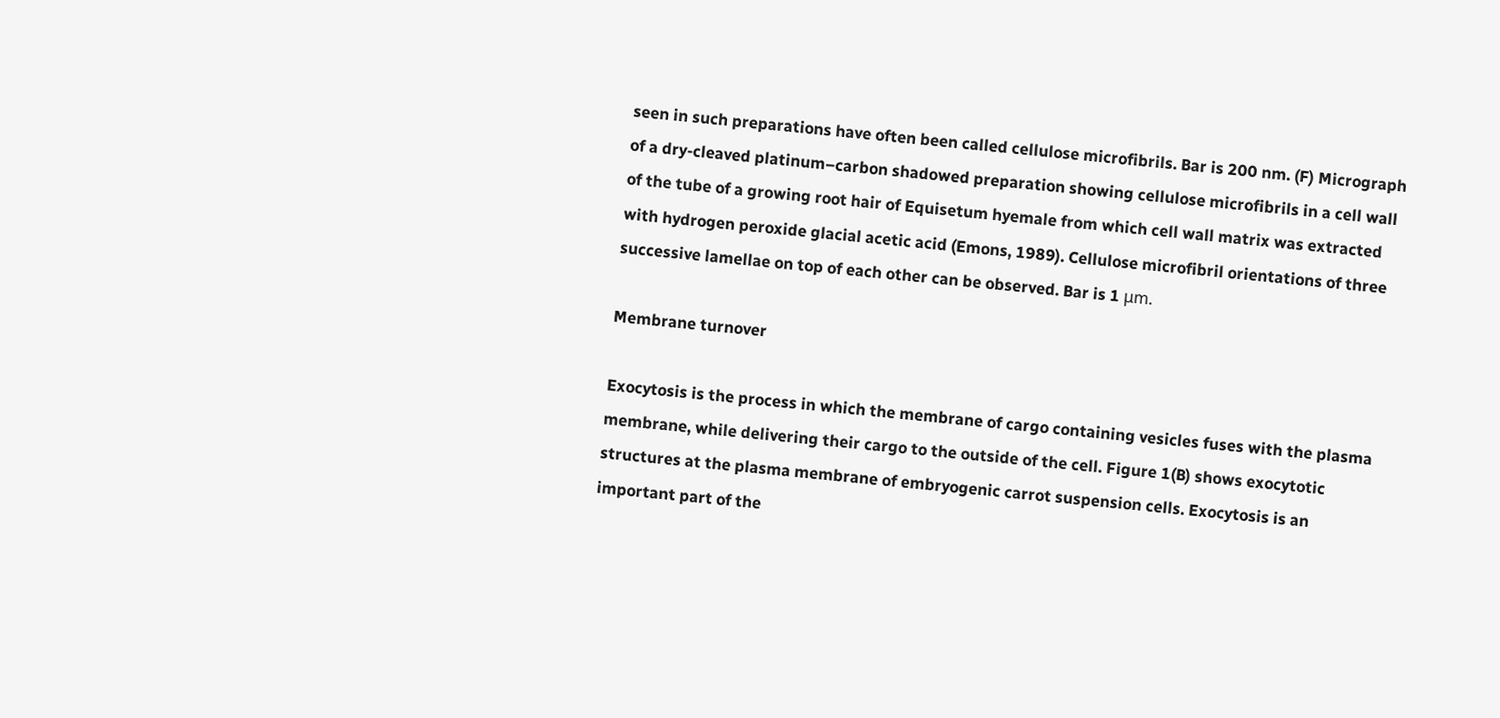seen in such preparations have often been called cellulose microfibrils. Bar is 200 nm. (F) Micrograph of a dry-cleaved platinum–carbon shadowed preparation showing cellulose microfibrils in a cell wall of the tube of a growing root hair of Equisetum hyemale from which cell wall matrix was extracted with hydrogen peroxide glacial acetic acid (Emons, 1989). Cellulose microfibril orientations of three successive lamellae on top of each other can be observed. Bar is 1 μm.

Membrane turnover

Exocytosis is the process in which the membrane of cargo containing vesicles fuses with the plasma membrane, while delivering their cargo to the outside of the cell. Figure 1(B) shows exocytotic structures at the plasma membrane of embryogenic carrot suspension cells. Exocytosis is an important part of the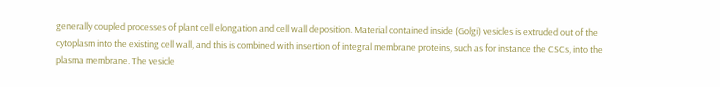generally coupled processes of plant cell elongation and cell wall deposition. Material contained inside (Golgi) vesicles is extruded out of the cytoplasm into the existing cell wall, and this is combined with insertion of integral membrane proteins, such as for instance the CSCs, into the plasma membrane. The vesicle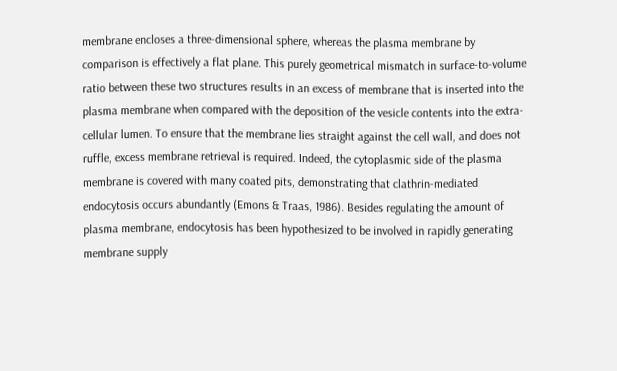membrane encloses a three-dimensional sphere, whereas the plasma membrane by comparison is effectively a flat plane. This purely geometrical mismatch in surface-to-volume ratio between these two structures results in an excess of membrane that is inserted into the plasma membrane when compared with the deposition of the vesicle contents into the extra-cellular lumen. To ensure that the membrane lies straight against the cell wall, and does not ruffle, excess membrane retrieval is required. Indeed, the cytoplasmic side of the plasma membrane is covered with many coated pits, demonstrating that clathrin-mediated endocytosis occurs abundantly (Emons & Traas, 1986). Besides regulating the amount of plasma membrane, endocytosis has been hypothesized to be involved in rapidly generating membrane supply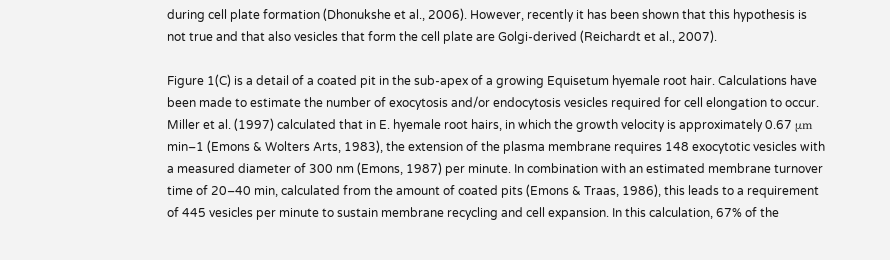during cell plate formation (Dhonukshe et al., 2006). However, recently it has been shown that this hypothesis is not true and that also vesicles that form the cell plate are Golgi-derived (Reichardt et al., 2007).

Figure 1(C) is a detail of a coated pit in the sub-apex of a growing Equisetum hyemale root hair. Calculations have been made to estimate the number of exocytosis and/or endocytosis vesicles required for cell elongation to occur. Miller et al. (1997) calculated that in E. hyemale root hairs, in which the growth velocity is approximately 0.67 μm min–1 (Emons & Wolters Arts, 1983), the extension of the plasma membrane requires 148 exocytotic vesicles with a measured diameter of 300 nm (Emons, 1987) per minute. In combination with an estimated membrane turnover time of 20–40 min, calculated from the amount of coated pits (Emons & Traas, 1986), this leads to a requirement of 445 vesicles per minute to sustain membrane recycling and cell expansion. In this calculation, 67% of the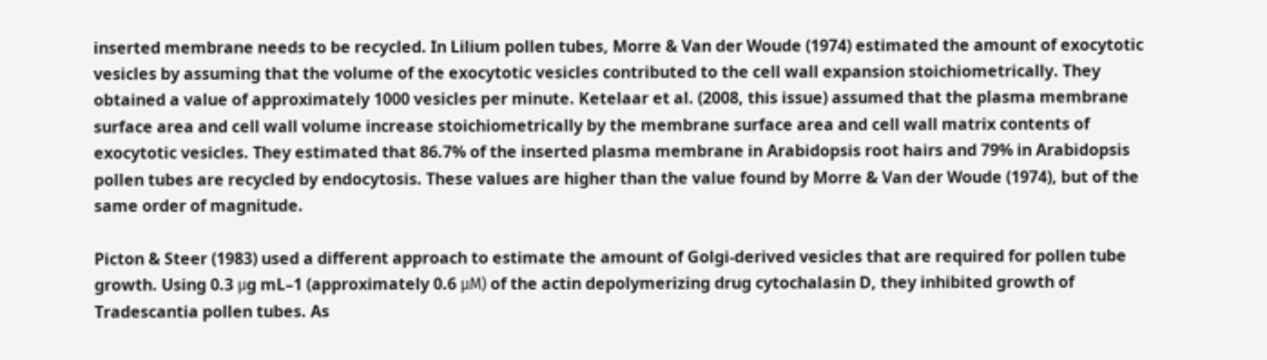inserted membrane needs to be recycled. In Lilium pollen tubes, Morre & Van der Woude (1974) estimated the amount of exocytotic vesicles by assuming that the volume of the exocytotic vesicles contributed to the cell wall expansion stoichiometrically. They obtained a value of approximately 1000 vesicles per minute. Ketelaar et al. (2008, this issue) assumed that the plasma membrane surface area and cell wall volume increase stoichiometrically by the membrane surface area and cell wall matrix contents of exocytotic vesicles. They estimated that 86.7% of the inserted plasma membrane in Arabidopsis root hairs and 79% in Arabidopsis pollen tubes are recycled by endocytosis. These values are higher than the value found by Morre & Van der Woude (1974), but of the same order of magnitude.

Picton & Steer (1983) used a different approach to estimate the amount of Golgi-derived vesicles that are required for pollen tube growth. Using 0.3 μg mL–1 (approximately 0.6 μM) of the actin depolymerizing drug cytochalasin D, they inhibited growth of Tradescantia pollen tubes. As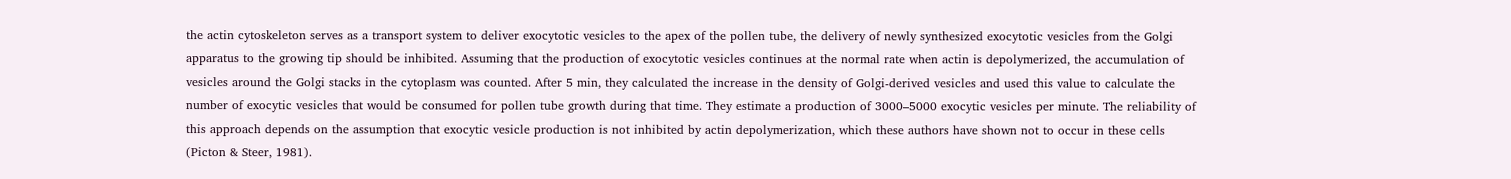the actin cytoskeleton serves as a transport system to deliver exocytotic vesicles to the apex of the pollen tube, the delivery of newly synthesized exocytotic vesicles from the Golgi apparatus to the growing tip should be inhibited. Assuming that the production of exocytotic vesicles continues at the normal rate when actin is depolymerized, the accumulation of vesicles around the Golgi stacks in the cytoplasm was counted. After 5 min, they calculated the increase in the density of Golgi-derived vesicles and used this value to calculate the number of exocytic vesicles that would be consumed for pollen tube growth during that time. They estimate a production of 3000–5000 exocytic vesicles per minute. The reliability of this approach depends on the assumption that exocytic vesicle production is not inhibited by actin depolymerization, which these authors have shown not to occur in these cells (Picton & Steer, 1981).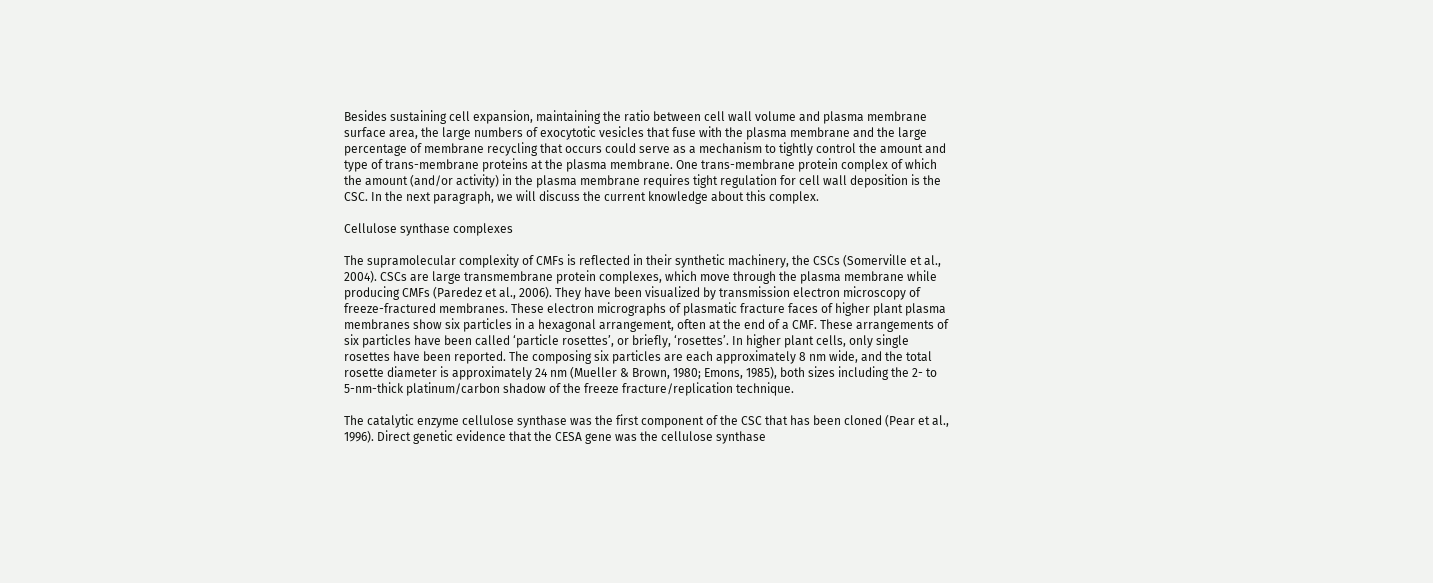Besides sustaining cell expansion, maintaining the ratio between cell wall volume and plasma membrane surface area, the large numbers of exocytotic vesicles that fuse with the plasma membrane and the large percentage of membrane recycling that occurs could serve as a mechanism to tightly control the amount and type of trans-membrane proteins at the plasma membrane. One trans-membrane protein complex of which the amount (and/or activity) in the plasma membrane requires tight regulation for cell wall deposition is the CSC. In the next paragraph, we will discuss the current knowledge about this complex.

Cellulose synthase complexes

The supramolecular complexity of CMFs is reflected in their synthetic machinery, the CSCs (Somerville et al., 2004). CSCs are large transmembrane protein complexes, which move through the plasma membrane while producing CMFs (Paredez et al., 2006). They have been visualized by transmission electron microscopy of freeze-fractured membranes. These electron micrographs of plasmatic fracture faces of higher plant plasma membranes show six particles in a hexagonal arrangement, often at the end of a CMF. These arrangements of six particles have been called ‘particle rosettes’, or briefly, ‘rosettes’. In higher plant cells, only single rosettes have been reported. The composing six particles are each approximately 8 nm wide, and the total rosette diameter is approximately 24 nm (Mueller & Brown, 1980; Emons, 1985), both sizes including the 2- to 5-nm-thick platinum/carbon shadow of the freeze fracture/replication technique.

The catalytic enzyme cellulose synthase was the first component of the CSC that has been cloned (Pear et al., 1996). Direct genetic evidence that the CESA gene was the cellulose synthase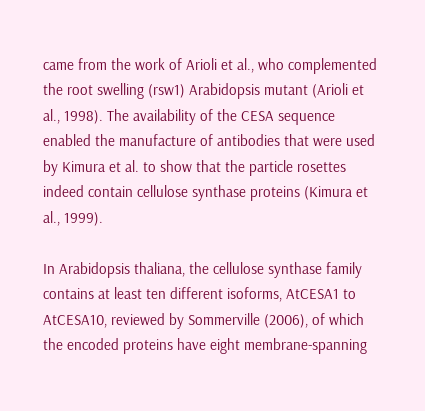came from the work of Arioli et al., who complemented the root swelling (rsw1) Arabidopsis mutant (Arioli et al., 1998). The availability of the CESA sequence enabled the manufacture of antibodies that were used by Kimura et al. to show that the particle rosettes indeed contain cellulose synthase proteins (Kimura et al., 1999).

In Arabidopsis thaliana, the cellulose synthase family contains at least ten different isoforms, AtCESA1 to AtCESA10, reviewed by Sommerville (2006), of which the encoded proteins have eight membrane-spanning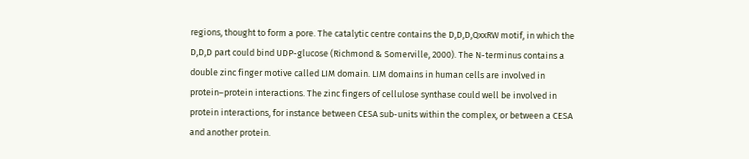regions, thought to form a pore. The catalytic centre contains the D,D,D,QxxRW motif, in which the D,D,D part could bind UDP-glucose (Richmond & Somerville, 2000). The N-terminus contains a double zinc finger motive called LIM domain. LIM domains in human cells are involved in protein–protein interactions. The zinc fingers of cellulose synthase could well be involved in protein interactions, for instance between CESA sub-units within the complex, or between a CESA and another protein.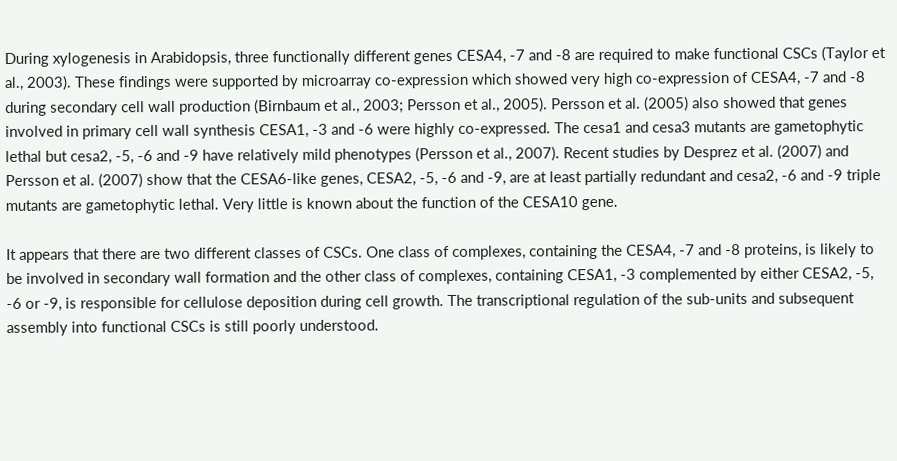During xylogenesis in Arabidopsis, three functionally different genes CESA4, -7 and -8 are required to make functional CSCs (Taylor et al., 2003). These findings were supported by microarray co-expression which showed very high co-expression of CESA4, -7 and -8 during secondary cell wall production (Birnbaum et al., 2003; Persson et al., 2005). Persson et al. (2005) also showed that genes involved in primary cell wall synthesis CESA1, -3 and -6 were highly co-expressed. The cesa1 and cesa3 mutants are gametophytic lethal but cesa2, -5, -6 and -9 have relatively mild phenotypes (Persson et al., 2007). Recent studies by Desprez et al. (2007) and Persson et al. (2007) show that the CESA6-like genes, CESA2, -5, -6 and -9, are at least partially redundant and cesa2, -6 and -9 triple mutants are gametophytic lethal. Very little is known about the function of the CESA10 gene.

It appears that there are two different classes of CSCs. One class of complexes, containing the CESA4, -7 and -8 proteins, is likely to be involved in secondary wall formation and the other class of complexes, containing CESA1, -3 complemented by either CESA2, -5, -6 or -9, is responsible for cellulose deposition during cell growth. The transcriptional regulation of the sub-units and subsequent assembly into functional CSCs is still poorly understood.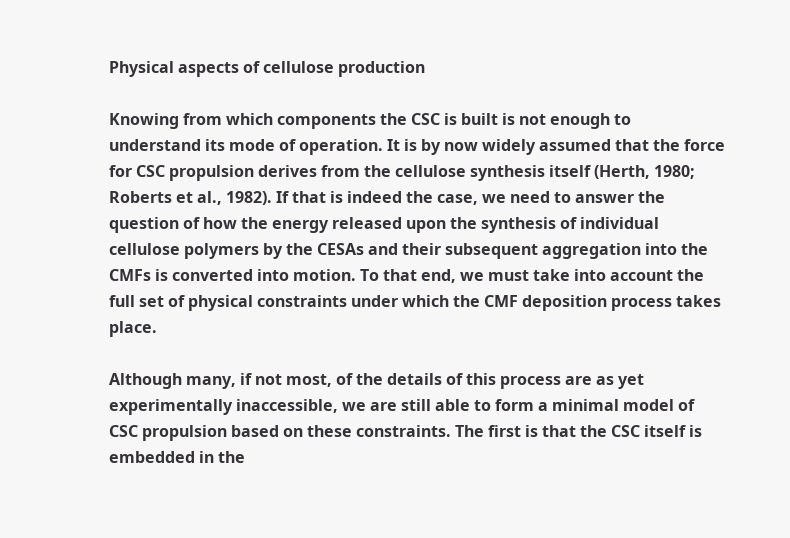Physical aspects of cellulose production

Knowing from which components the CSC is built is not enough to understand its mode of operation. It is by now widely assumed that the force for CSC propulsion derives from the cellulose synthesis itself (Herth, 1980; Roberts et al., 1982). If that is indeed the case, we need to answer the question of how the energy released upon the synthesis of individual cellulose polymers by the CESAs and their subsequent aggregation into the CMFs is converted into motion. To that end, we must take into account the full set of physical constraints under which the CMF deposition process takes place.

Although many, if not most, of the details of this process are as yet experimentally inaccessible, we are still able to form a minimal model of CSC propulsion based on these constraints. The first is that the CSC itself is embedded in the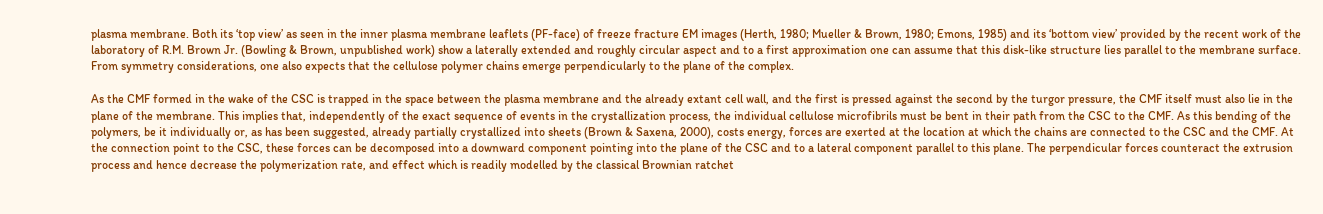plasma membrane. Both its ‘top view’ as seen in the inner plasma membrane leaflets (PF-face) of freeze fracture EM images (Herth, 1980; Mueller & Brown, 1980; Emons, 1985) and its ‘bottom view’ provided by the recent work of the laboratory of R.M. Brown Jr. (Bowling & Brown, unpublished work) show a laterally extended and roughly circular aspect and to a first approximation one can assume that this disk-like structure lies parallel to the membrane surface. From symmetry considerations, one also expects that the cellulose polymer chains emerge perpendicularly to the plane of the complex.

As the CMF formed in the wake of the CSC is trapped in the space between the plasma membrane and the already extant cell wall, and the first is pressed against the second by the turgor pressure, the CMF itself must also lie in the plane of the membrane. This implies that, independently of the exact sequence of events in the crystallization process, the individual cellulose microfibrils must be bent in their path from the CSC to the CMF. As this bending of the polymers, be it individually or, as has been suggested, already partially crystallized into sheets (Brown & Saxena, 2000), costs energy, forces are exerted at the location at which the chains are connected to the CSC and the CMF. At the connection point to the CSC, these forces can be decomposed into a downward component pointing into the plane of the CSC and to a lateral component parallel to this plane. The perpendicular forces counteract the extrusion process and hence decrease the polymerization rate, and effect which is readily modelled by the classical Brownian ratchet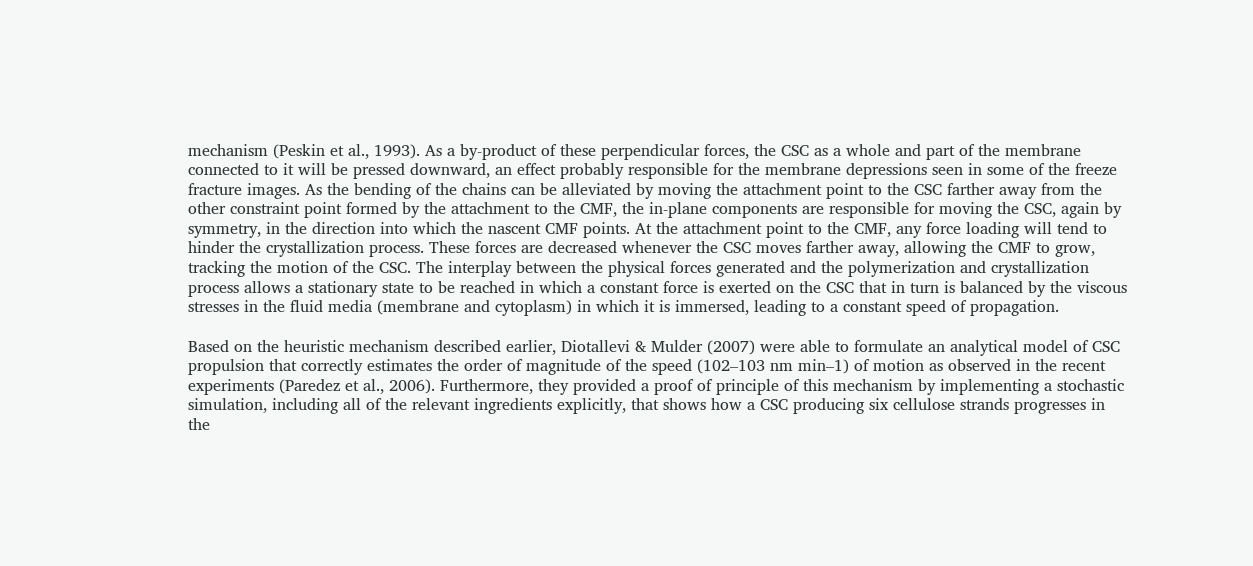mechanism (Peskin et al., 1993). As a by-product of these perpendicular forces, the CSC as a whole and part of the membrane connected to it will be pressed downward, an effect probably responsible for the membrane depressions seen in some of the freeze fracture images. As the bending of the chains can be alleviated by moving the attachment point to the CSC farther away from the other constraint point formed by the attachment to the CMF, the in-plane components are responsible for moving the CSC, again by symmetry, in the direction into which the nascent CMF points. At the attachment point to the CMF, any force loading will tend to hinder the crystallization process. These forces are decreased whenever the CSC moves farther away, allowing the CMF to grow, tracking the motion of the CSC. The interplay between the physical forces generated and the polymerization and crystallization process allows a stationary state to be reached in which a constant force is exerted on the CSC that in turn is balanced by the viscous stresses in the fluid media (membrane and cytoplasm) in which it is immersed, leading to a constant speed of propagation.

Based on the heuristic mechanism described earlier, Diotallevi & Mulder (2007) were able to formulate an analytical model of CSC propulsion that correctly estimates the order of magnitude of the speed (102–103 nm min–1) of motion as observed in the recent experiments (Paredez et al., 2006). Furthermore, they provided a proof of principle of this mechanism by implementing a stochastic simulation, including all of the relevant ingredients explicitly, that shows how a CSC producing six cellulose strands progresses in the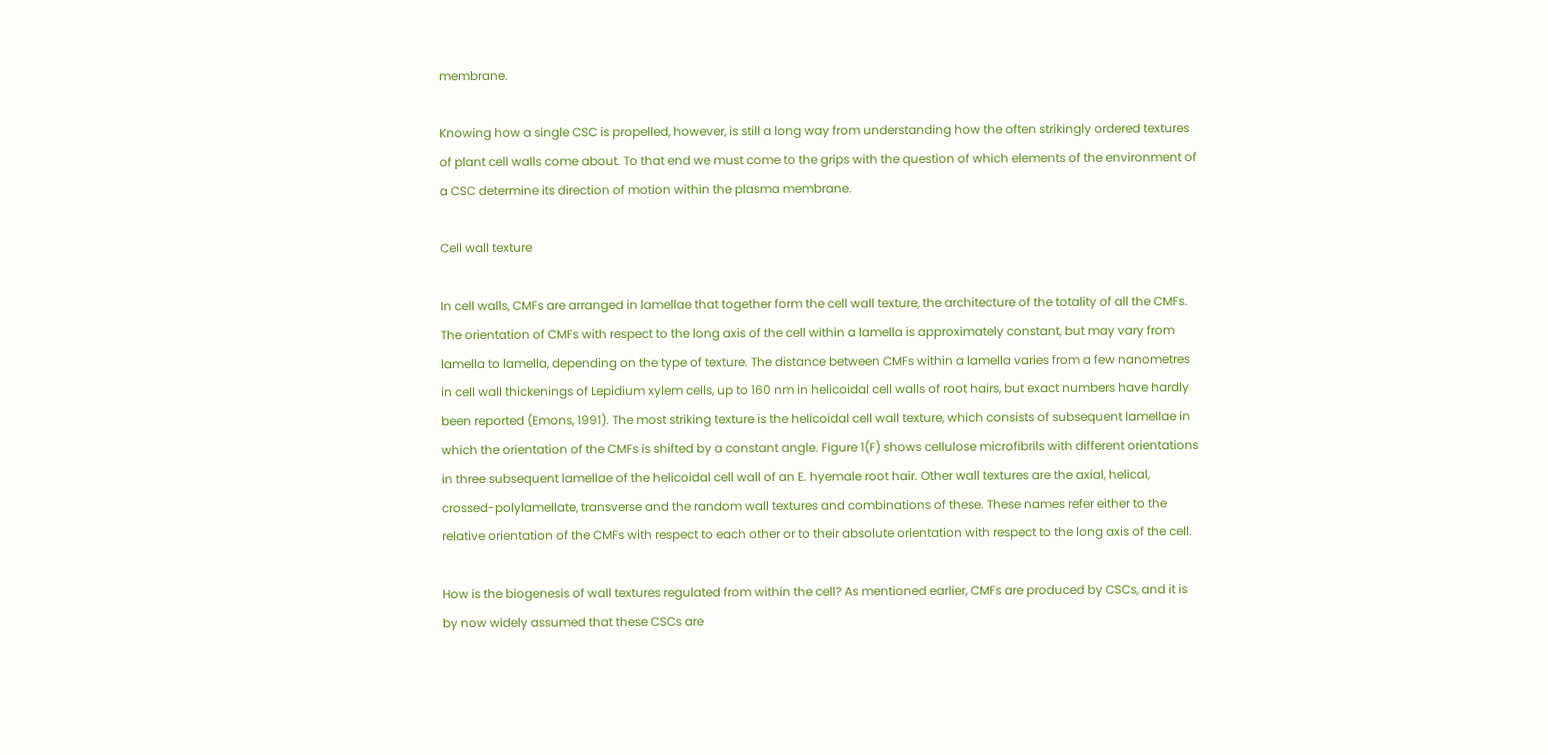membrane.

Knowing how a single CSC is propelled, however, is still a long way from understanding how the often strikingly ordered textures of plant cell walls come about. To that end we must come to the grips with the question of which elements of the environment of a CSC determine its direction of motion within the plasma membrane.

Cell wall texture

In cell walls, CMFs are arranged in lamellae that together form the cell wall texture, the architecture of the totality of all the CMFs. The orientation of CMFs with respect to the long axis of the cell within a lamella is approximately constant, but may vary from lamella to lamella, depending on the type of texture. The distance between CMFs within a lamella varies from a few nanometres in cell wall thickenings of Lepidium xylem cells, up to 160 nm in helicoidal cell walls of root hairs, but exact numbers have hardly been reported (Emons, 1991). The most striking texture is the helicoidal cell wall texture, which consists of subsequent lamellae in which the orientation of the CMFs is shifted by a constant angle. Figure 1(F) shows cellulose microfibrils with different orientations in three subsequent lamellae of the helicoidal cell wall of an E. hyemale root hair. Other wall textures are the axial, helical, crossed-polylamellate, transverse and the random wall textures and combinations of these. These names refer either to the relative orientation of the CMFs with respect to each other or to their absolute orientation with respect to the long axis of the cell.

How is the biogenesis of wall textures regulated from within the cell? As mentioned earlier, CMFs are produced by CSCs, and it is by now widely assumed that these CSCs are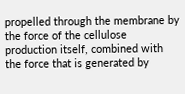propelled through the membrane by the force of the cellulose production itself, combined with the force that is generated by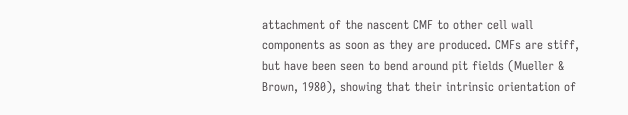attachment of the nascent CMF to other cell wall components as soon as they are produced. CMFs are stiff, but have been seen to bend around pit fields (Mueller & Brown, 1980), showing that their intrinsic orientation of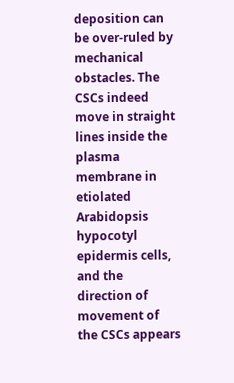deposition can be over-ruled by mechanical obstacles. The CSCs indeed move in straight lines inside the plasma membrane in etiolated Arabidopsis hypocotyl epidermis cells, and the direction of movement of the CSCs appears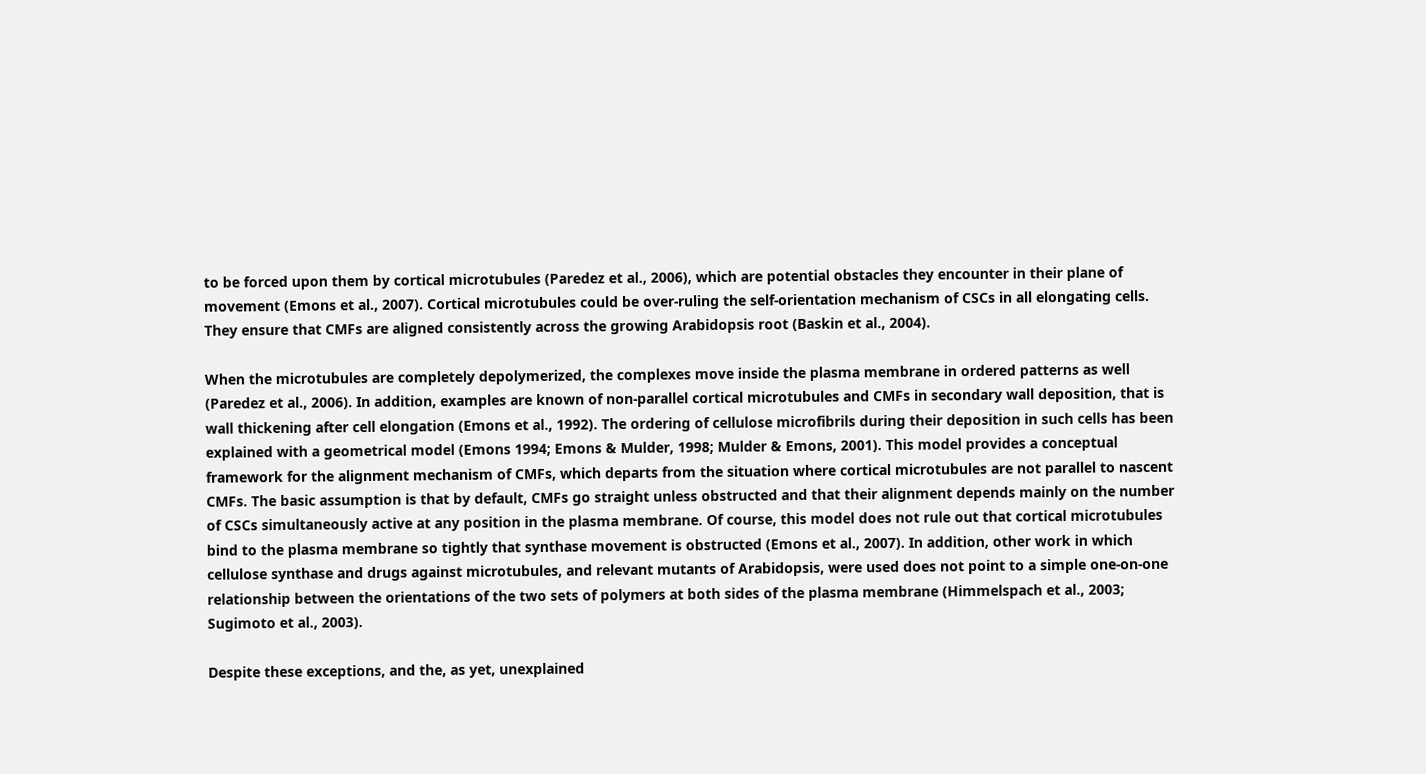to be forced upon them by cortical microtubules (Paredez et al., 2006), which are potential obstacles they encounter in their plane of movement (Emons et al., 2007). Cortical microtubules could be over-ruling the self-orientation mechanism of CSCs in all elongating cells. They ensure that CMFs are aligned consistently across the growing Arabidopsis root (Baskin et al., 2004).

When the microtubules are completely depolymerized, the complexes move inside the plasma membrane in ordered patterns as well (Paredez et al., 2006). In addition, examples are known of non-parallel cortical microtubules and CMFs in secondary wall deposition, that is wall thickening after cell elongation (Emons et al., 1992). The ordering of cellulose microfibrils during their deposition in such cells has been explained with a geometrical model (Emons 1994; Emons & Mulder, 1998; Mulder & Emons, 2001). This model provides a conceptual framework for the alignment mechanism of CMFs, which departs from the situation where cortical microtubules are not parallel to nascent CMFs. The basic assumption is that by default, CMFs go straight unless obstructed and that their alignment depends mainly on the number of CSCs simultaneously active at any position in the plasma membrane. Of course, this model does not rule out that cortical microtubules bind to the plasma membrane so tightly that synthase movement is obstructed (Emons et al., 2007). In addition, other work in which cellulose synthase and drugs against microtubules, and relevant mutants of Arabidopsis, were used does not point to a simple one-on-one relationship between the orientations of the two sets of polymers at both sides of the plasma membrane (Himmelspach et al., 2003; Sugimoto et al., 2003).

Despite these exceptions, and the, as yet, unexplained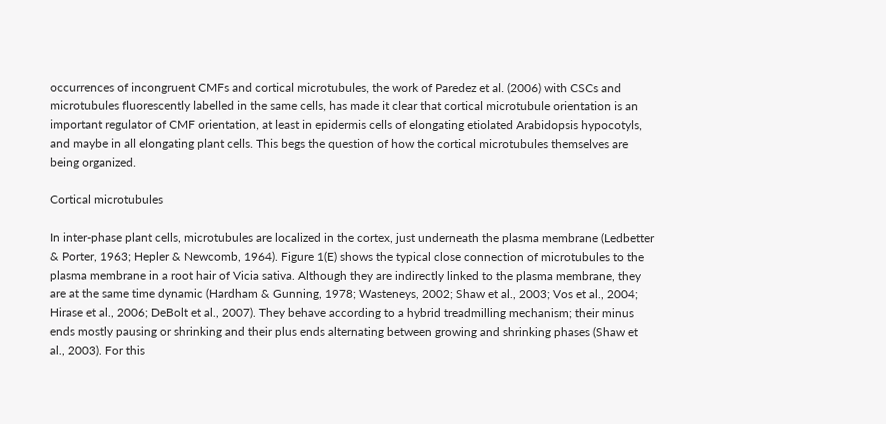occurrences of incongruent CMFs and cortical microtubules, the work of Paredez et al. (2006) with CSCs and microtubules fluorescently labelled in the same cells, has made it clear that cortical microtubule orientation is an important regulator of CMF orientation, at least in epidermis cells of elongating etiolated Arabidopsis hypocotyls, and maybe in all elongating plant cells. This begs the question of how the cortical microtubules themselves are being organized.

Cortical microtubules

In inter-phase plant cells, microtubules are localized in the cortex, just underneath the plasma membrane (Ledbetter & Porter, 1963; Hepler & Newcomb, 1964). Figure 1(E) shows the typical close connection of microtubules to the plasma membrane in a root hair of Vicia sativa. Although they are indirectly linked to the plasma membrane, they are at the same time dynamic (Hardham & Gunning, 1978; Wasteneys, 2002; Shaw et al., 2003; Vos et al., 2004; Hirase et al., 2006; DeBolt et al., 2007). They behave according to a hybrid treadmilling mechanism; their minus ends mostly pausing or shrinking and their plus ends alternating between growing and shrinking phases (Shaw et al., 2003). For this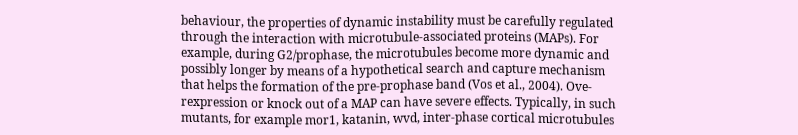behaviour, the properties of dynamic instability must be carefully regulated through the interaction with microtubule-associated proteins (MAPs). For example, during G2/prophase, the microtubules become more dynamic and possibly longer by means of a hypothetical search and capture mechanism that helps the formation of the pre-prophase band (Vos et al., 2004). Ove-rexpression or knock out of a MAP can have severe effects. Typically, in such mutants, for example mor1, katanin, wvd, inter-phase cortical microtubules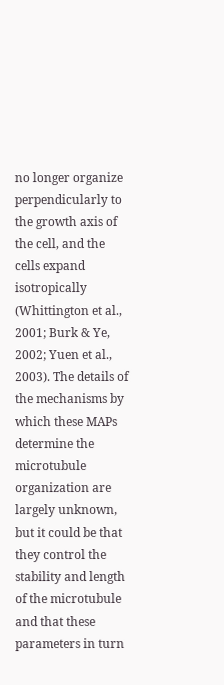no longer organize perpendicularly to the growth axis of the cell, and the cells expand isotropically (Whittington et al., 2001; Burk & Ye, 2002; Yuen et al., 2003). The details of the mechanisms by which these MAPs determine the microtubule organization are largely unknown, but it could be that they control the stability and length of the microtubule and that these parameters in turn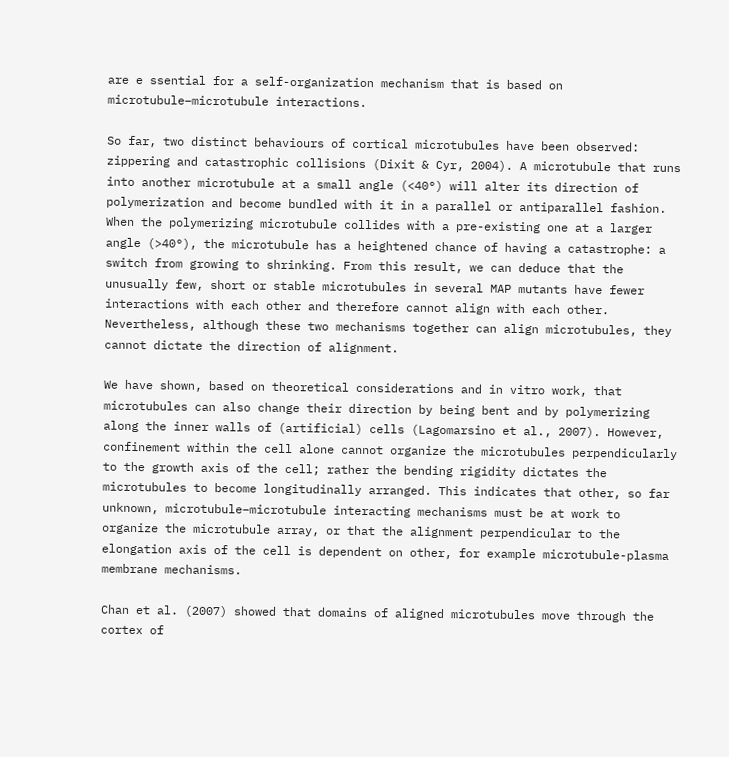are e ssential for a self-organization mechanism that is based on microtubule–microtubule interactions.

So far, two distinct behaviours of cortical microtubules have been observed: zippering and catastrophic collisions (Dixit & Cyr, 2004). A microtubule that runs into another microtubule at a small angle (<40°) will alter its direction of polymerization and become bundled with it in a parallel or antiparallel fashion. When the polymerizing microtubule collides with a pre-existing one at a larger angle (>40°), the microtubule has a heightened chance of having a catastrophe: a switch from growing to shrinking. From this result, we can deduce that the unusually few, short or stable microtubules in several MAP mutants have fewer interactions with each other and therefore cannot align with each other. Nevertheless, although these two mechanisms together can align microtubules, they cannot dictate the direction of alignment.

We have shown, based on theoretical considerations and in vitro work, that microtubules can also change their direction by being bent and by polymerizing along the inner walls of (artificial) cells (Lagomarsino et al., 2007). However, confinement within the cell alone cannot organize the microtubules perpendicularly to the growth axis of the cell; rather the bending rigidity dictates the microtubules to become longitudinally arranged. This indicates that other, so far unknown, microtubule–microtubule interacting mechanisms must be at work to organize the microtubule array, or that the alignment perpendicular to the elongation axis of the cell is dependent on other, for example microtubule-plasma membrane mechanisms.

Chan et al. (2007) showed that domains of aligned microtubules move through the cortex of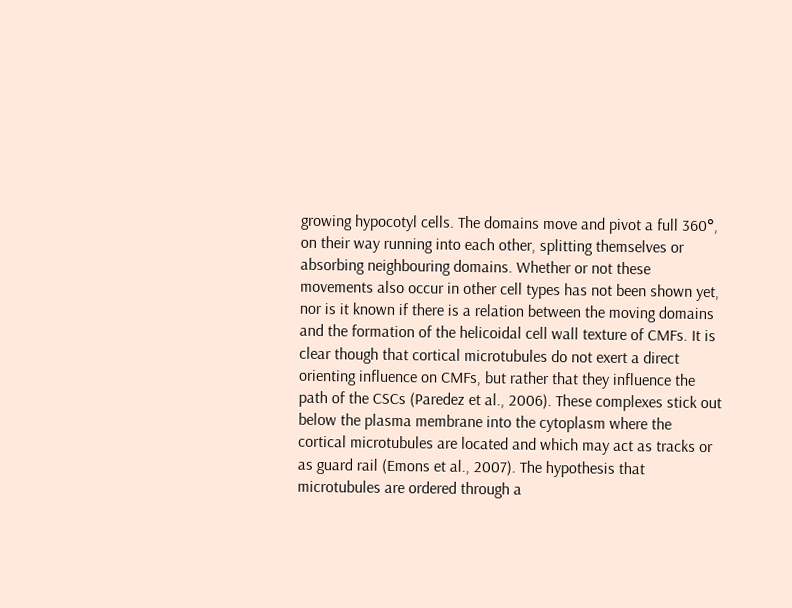growing hypocotyl cells. The domains move and pivot a full 360°, on their way running into each other, splitting themselves or absorbing neighbouring domains. Whether or not these movements also occur in other cell types has not been shown yet, nor is it known if there is a relation between the moving domains and the formation of the helicoidal cell wall texture of CMFs. It is clear though that cortical microtubules do not exert a direct orienting influence on CMFs, but rather that they influence the path of the CSCs (Paredez et al., 2006). These complexes stick out below the plasma membrane into the cytoplasm where the cortical microtubules are located and which may act as tracks or as guard rail (Emons et al., 2007). The hypothesis that microtubules are ordered through a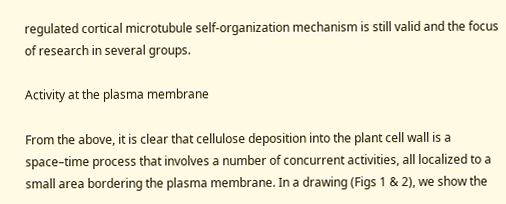regulated cortical microtubule self-organization mechanism is still valid and the focus of research in several groups.

Activity at the plasma membrane

From the above, it is clear that cellulose deposition into the plant cell wall is a space–time process that involves a number of concurrent activities, all localized to a small area bordering the plasma membrane. In a drawing (Figs 1 & 2), we show the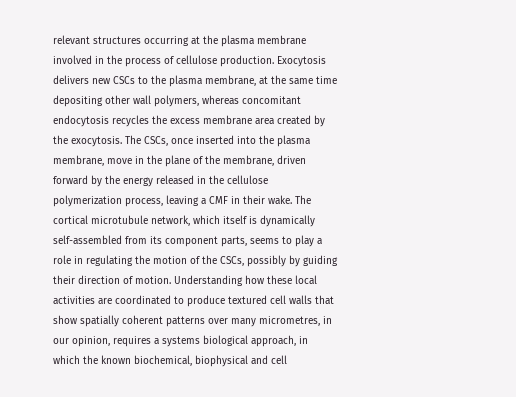relevant structures occurring at the plasma membrane involved in the process of cellulose production. Exocytosis delivers new CSCs to the plasma membrane, at the same time depositing other wall polymers, whereas concomitant endocytosis recycles the excess membrane area created by the exocytosis. The CSCs, once inserted into the plasma membrane, move in the plane of the membrane, driven forward by the energy released in the cellulose polymerization process, leaving a CMF in their wake. The cortical microtubule network, which itself is dynamically self-assembled from its component parts, seems to play a role in regulating the motion of the CSCs, possibly by guiding their direction of motion. Understanding how these local activities are coordinated to produce textured cell walls that show spatially coherent patterns over many micrometres, in our opinion, requires a systems biological approach, in which the known biochemical, biophysical and cell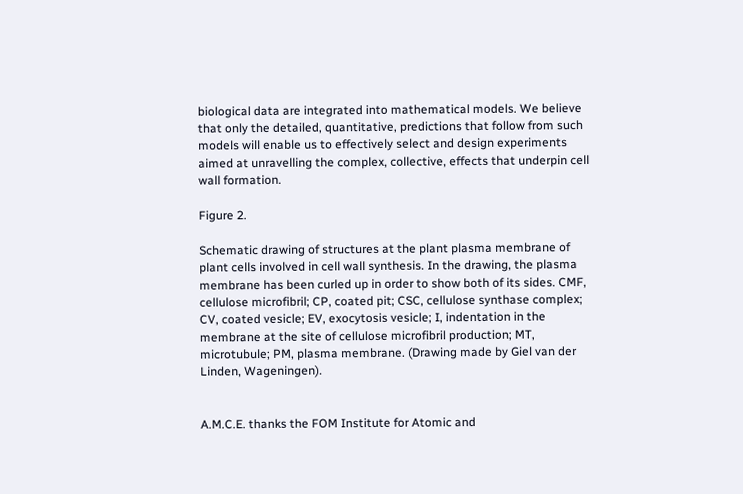biological data are integrated into mathematical models. We believe that only the detailed, quantitative, predictions that follow from such models will enable us to effectively select and design experiments aimed at unravelling the complex, collective, effects that underpin cell wall formation.

Figure 2.

Schematic drawing of structures at the plant plasma membrane of plant cells involved in cell wall synthesis. In the drawing, the plasma membrane has been curled up in order to show both of its sides. CMF, cellulose microfibril; CP, coated pit; CSC, cellulose synthase complex; CV, coated vesicle; EV, exocytosis vesicle; I, indentation in the membrane at the site of cellulose microfibril production; MT, microtubule; PM, plasma membrane. (Drawing made by Giel van der Linden, Wageningen).


A.M.C.E. thanks the FOM Institute for Atomic and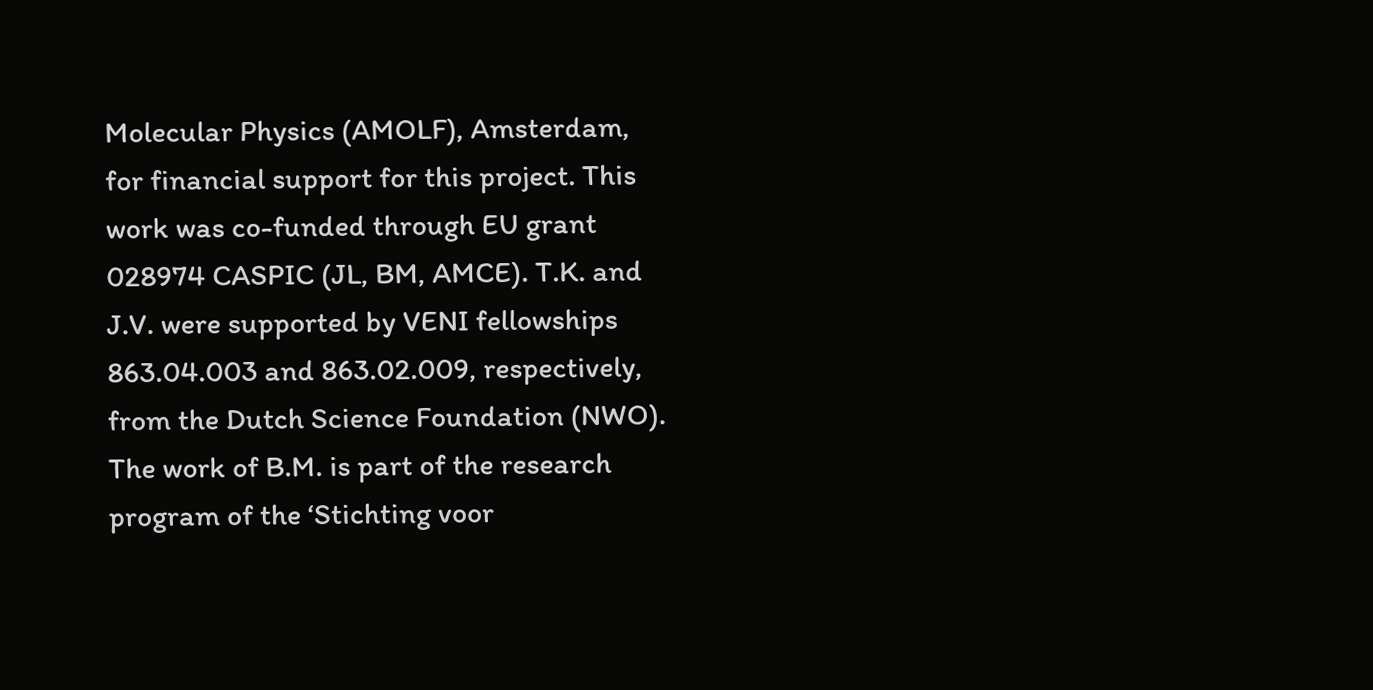Molecular Physics (AMOLF), Amsterdam, for financial support for this project. This work was co-funded through EU grant 028974 CASPIC (JL, BM, AMCE). T.K. and J.V. were supported by VENI fellowships 863.04.003 and 863.02.009, respectively, from the Dutch Science Foundation (NWO). The work of B.M. is part of the research program of the ‘Stichting voor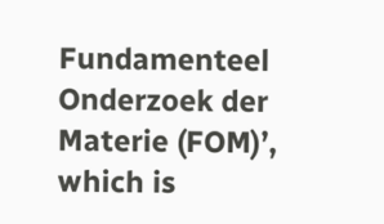Fundamenteel Onderzoek der Materie (FOM)’, which is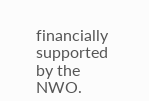financially supported by the NWO.